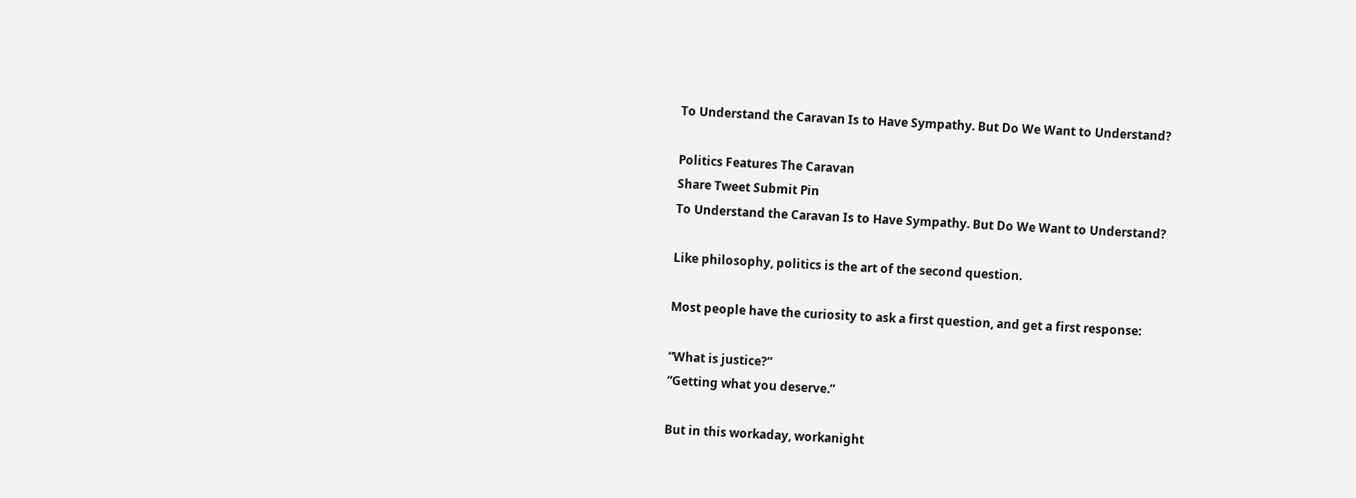To Understand the Caravan Is to Have Sympathy. But Do We Want to Understand?

Politics Features The Caravan
Share Tweet Submit Pin
To Understand the Caravan Is to Have Sympathy. But Do We Want to Understand?

Like philosophy, politics is the art of the second question.

Most people have the curiosity to ask a first question, and get a first response:

“What is justice?”
“Getting what you deserve.”

But in this workaday, workanight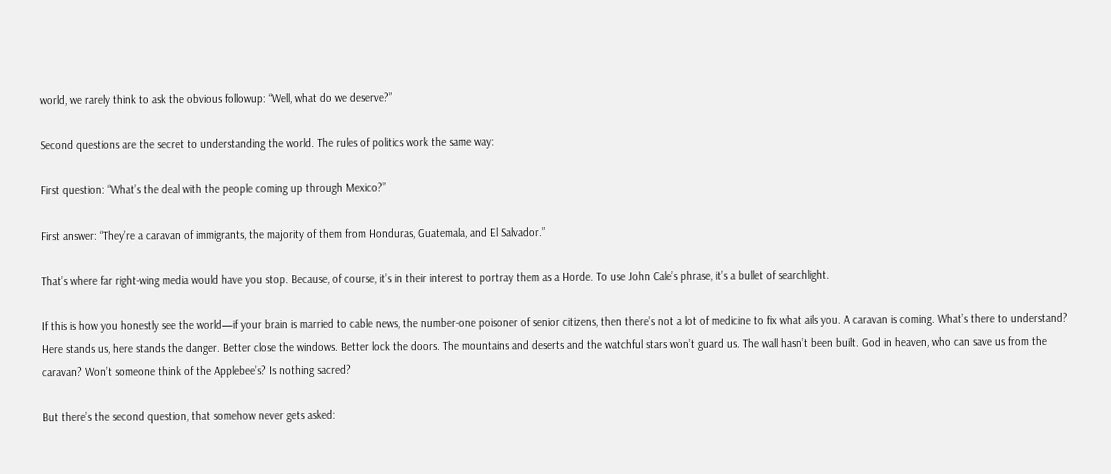world, we rarely think to ask the obvious followup: “Well, what do we deserve?”

Second questions are the secret to understanding the world. The rules of politics work the same way:

First question: “What’s the deal with the people coming up through Mexico?”

First answer: “They’re a caravan of immigrants, the majority of them from Honduras, Guatemala, and El Salvador.”

That’s where far right-wing media would have you stop. Because, of course, it’s in their interest to portray them as a Horde. To use John Cale’s phrase, it’s a bullet of searchlight.

If this is how you honestly see the world—if your brain is married to cable news, the number-one poisoner of senior citizens, then there’s not a lot of medicine to fix what ails you. A caravan is coming. What’s there to understand? Here stands us, here stands the danger. Better close the windows. Better lock the doors. The mountains and deserts and the watchful stars won’t guard us. The wall hasn’t been built. God in heaven, who can save us from the caravan? Won’t someone think of the Applebee’s? Is nothing sacred?

But there’s the second question, that somehow never gets asked: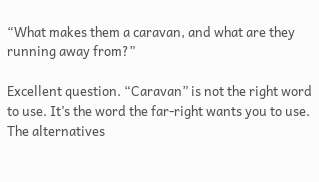“What makes them a caravan, and what are they running away from?”

Excellent question. “Caravan” is not the right word to use. It’s the word the far-right wants you to use. The alternatives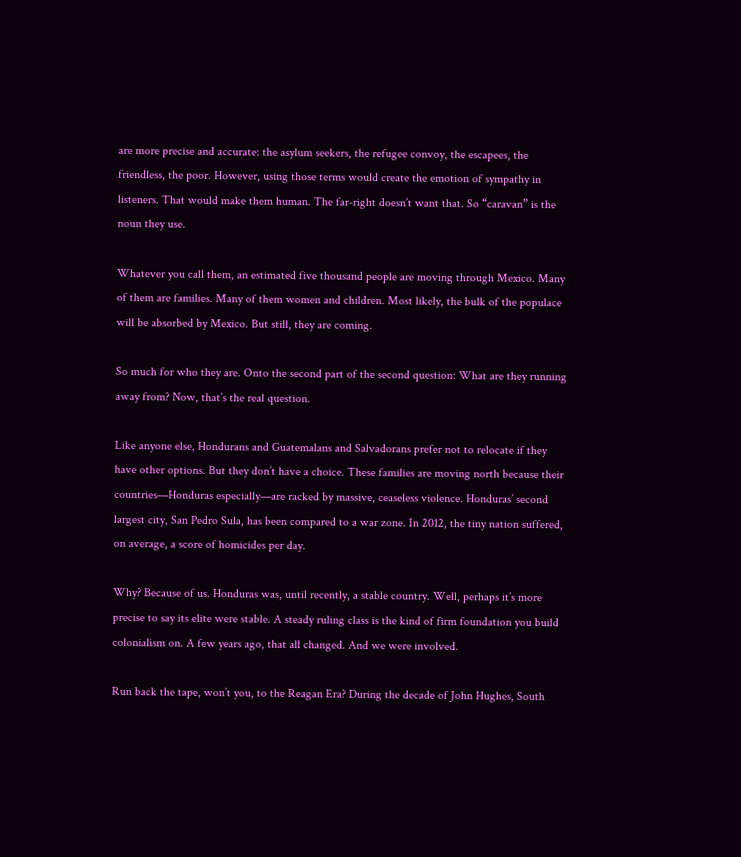are more precise and accurate: the asylum seekers, the refugee convoy, the escapees, the friendless, the poor. However, using those terms would create the emotion of sympathy in listeners. That would make them human. The far-right doesn’t want that. So “caravan” is the noun they use.

Whatever you call them, an estimated five thousand people are moving through Mexico. Many of them are families. Many of them women and children. Most likely, the bulk of the populace will be absorbed by Mexico. But still, they are coming.

So much for who they are. Onto the second part of the second question: What are they running away from? Now, that’s the real question.

Like anyone else, Hondurans and Guatemalans and Salvadorans prefer not to relocate if they have other options. But they don’t have a choice. These families are moving north because their countries—Honduras especially—are racked by massive, ceaseless violence. Honduras’ second largest city, San Pedro Sula, has been compared to a war zone. In 2012, the tiny nation suffered, on average, a score of homicides per day.

Why? Because of us. Honduras was, until recently, a stable country. Well, perhaps it’s more precise to say its elite were stable. A steady ruling class is the kind of firm foundation you build colonialism on. A few years ago, that all changed. And we were involved.

Run back the tape, won’t you, to the Reagan Era? During the decade of John Hughes, South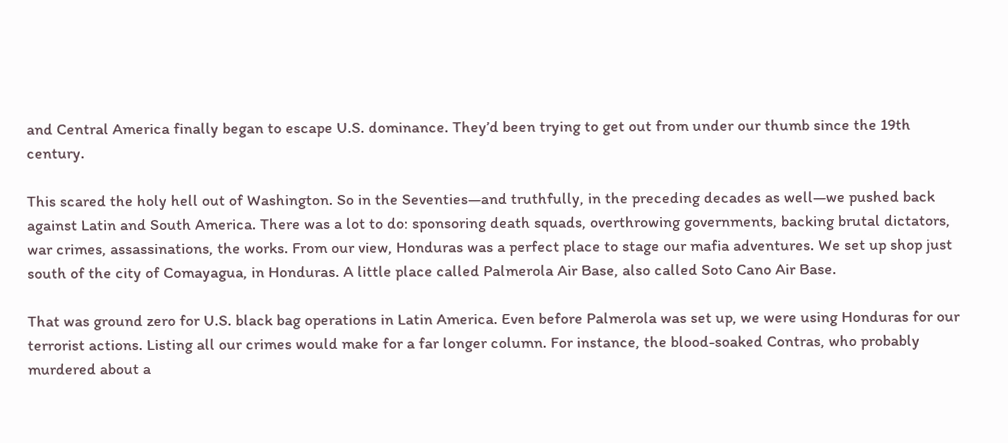and Central America finally began to escape U.S. dominance. They’d been trying to get out from under our thumb since the 19th century.

This scared the holy hell out of Washington. So in the Seventies—and truthfully, in the preceding decades as well—we pushed back against Latin and South America. There was a lot to do: sponsoring death squads, overthrowing governments, backing brutal dictators, war crimes, assassinations, the works. From our view, Honduras was a perfect place to stage our mafia adventures. We set up shop just south of the city of Comayagua, in Honduras. A little place called Palmerola Air Base, also called Soto Cano Air Base.

That was ground zero for U.S. black bag operations in Latin America. Even before Palmerola was set up, we were using Honduras for our terrorist actions. Listing all our crimes would make for a far longer column. For instance, the blood-soaked Contras, who probably murdered about a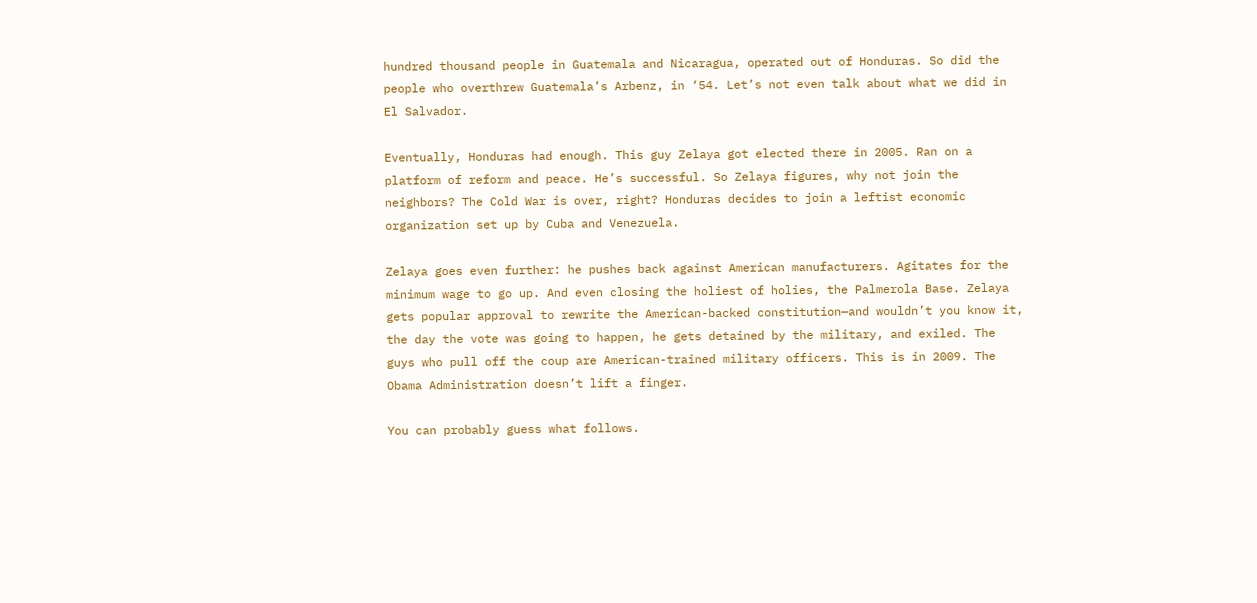hundred thousand people in Guatemala and Nicaragua, operated out of Honduras. So did the people who overthrew Guatemala’s Arbenz, in ‘54. Let’s not even talk about what we did in El Salvador.

Eventually, Honduras had enough. This guy Zelaya got elected there in 2005. Ran on a platform of reform and peace. He’s successful. So Zelaya figures, why not join the neighbors? The Cold War is over, right? Honduras decides to join a leftist economic organization set up by Cuba and Venezuela.

Zelaya goes even further: he pushes back against American manufacturers. Agitates for the minimum wage to go up. And even closing the holiest of holies, the Palmerola Base. Zelaya gets popular approval to rewrite the American-backed constitution—and wouldn’t you know it, the day the vote was going to happen, he gets detained by the military, and exiled. The guys who pull off the coup are American-trained military officers. This is in 2009. The Obama Administration doesn’t lift a finger.

You can probably guess what follows.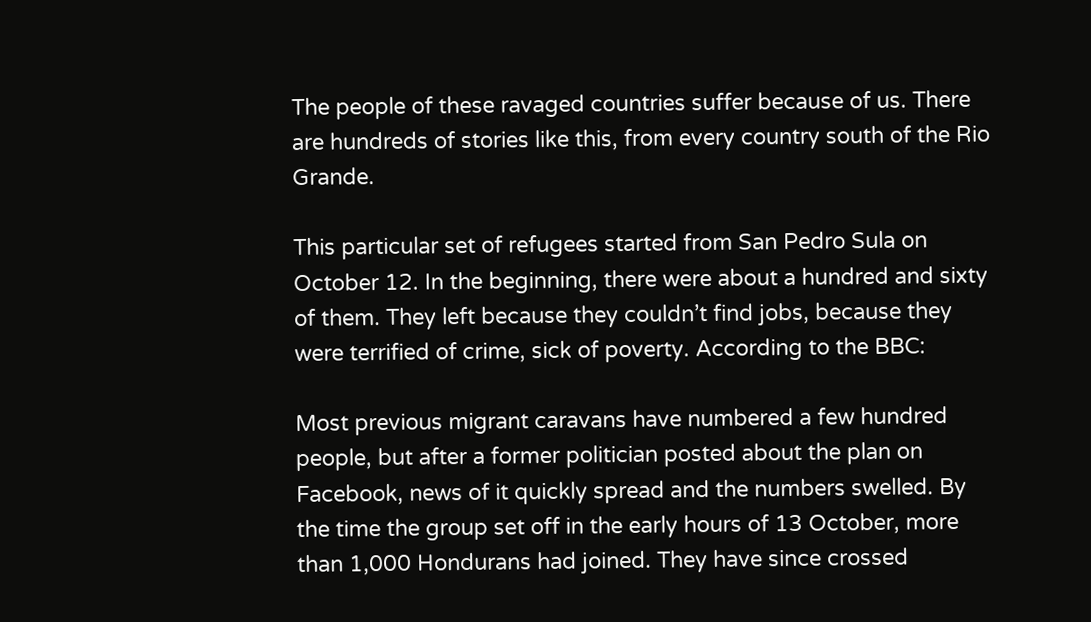The people of these ravaged countries suffer because of us. There are hundreds of stories like this, from every country south of the Rio Grande.

This particular set of refugees started from San Pedro Sula on October 12. In the beginning, there were about a hundred and sixty of them. They left because they couldn’t find jobs, because they were terrified of crime, sick of poverty. According to the BBC:

Most previous migrant caravans have numbered a few hundred people, but after a former politician posted about the plan on Facebook, news of it quickly spread and the numbers swelled. By the time the group set off in the early hours of 13 October, more than 1,000 Hondurans had joined. They have since crossed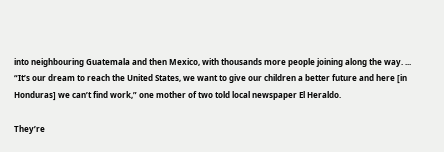into neighbouring Guatemala and then Mexico, with thousands more people joining along the way. ... “It’s our dream to reach the United States, we want to give our children a better future and here [in Honduras] we can’t find work,” one mother of two told local newspaper El Heraldo.

They’re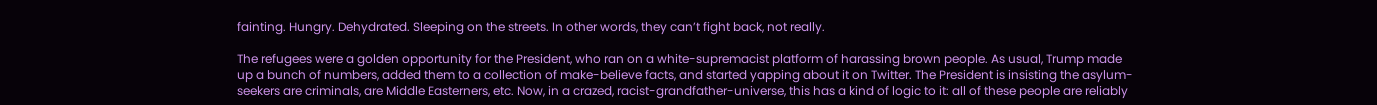fainting. Hungry. Dehydrated. Sleeping on the streets. In other words, they can’t fight back, not really.

The refugees were a golden opportunity for the President, who ran on a white-supremacist platform of harassing brown people. As usual, Trump made up a bunch of numbers, added them to a collection of make-believe facts, and started yapping about it on Twitter. The President is insisting the asylum-seekers are criminals, are Middle Easterners, etc. Now, in a crazed, racist-grandfather-universe, this has a kind of logic to it: all of these people are reliably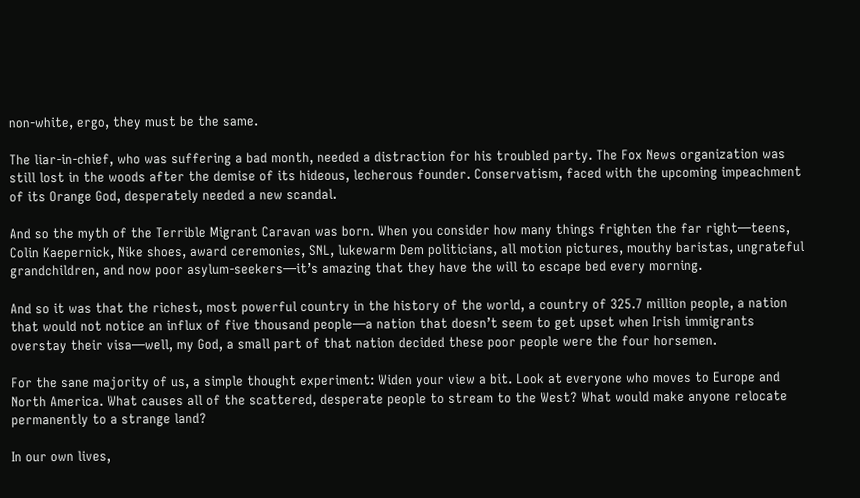non-white, ergo, they must be the same.

The liar-in-chief, who was suffering a bad month, needed a distraction for his troubled party. The Fox News organization was still lost in the woods after the demise of its hideous, lecherous founder. Conservatism, faced with the upcoming impeachment of its Orange God, desperately needed a new scandal.

And so the myth of the Terrible Migrant Caravan was born. When you consider how many things frighten the far right—teens, Colin Kaepernick, Nike shoes, award ceremonies, SNL, lukewarm Dem politicians, all motion pictures, mouthy baristas, ungrateful grandchildren, and now poor asylum-seekers—it’s amazing that they have the will to escape bed every morning.

And so it was that the richest, most powerful country in the history of the world, a country of 325.7 million people, a nation that would not notice an influx of five thousand people—a nation that doesn’t seem to get upset when Irish immigrants overstay their visa—well, my God, a small part of that nation decided these poor people were the four horsemen.

For the sane majority of us, a simple thought experiment: Widen your view a bit. Look at everyone who moves to Europe and North America. What causes all of the scattered, desperate people to stream to the West? What would make anyone relocate permanently to a strange land?

In our own lives,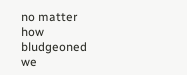no matter how bludgeoned we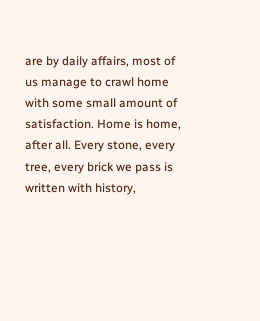are by daily affairs, most of us manage to crawl home with some small amount of satisfaction. Home is home, after all. Every stone, every tree, every brick we pass is written with history,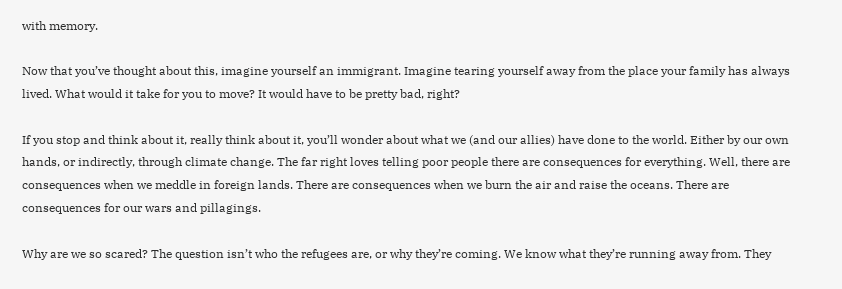with memory.

Now that you’ve thought about this, imagine yourself an immigrant. Imagine tearing yourself away from the place your family has always lived. What would it take for you to move? It would have to be pretty bad, right?

If you stop and think about it, really think about it, you’ll wonder about what we (and our allies) have done to the world. Either by our own hands, or indirectly, through climate change. The far right loves telling poor people there are consequences for everything. Well, there are consequences when we meddle in foreign lands. There are consequences when we burn the air and raise the oceans. There are consequences for our wars and pillagings.

Why are we so scared? The question isn’t who the refugees are, or why they’re coming. We know what they’re running away from. They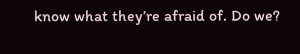know what they’re afraid of. Do we?